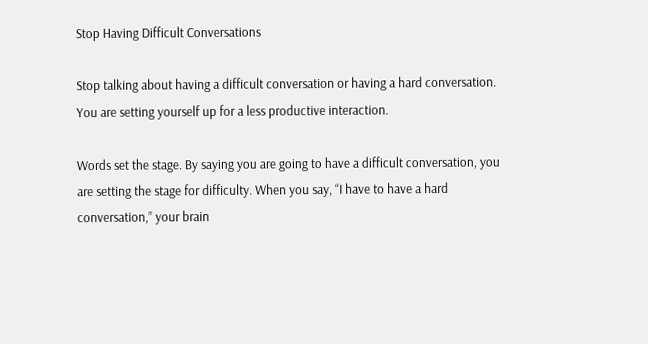Stop Having Difficult Conversations

Stop talking about having a difficult conversation or having a hard conversation. You are setting yourself up for a less productive interaction.

Words set the stage. By saying you are going to have a difficult conversation, you are setting the stage for difficulty. When you say, “I have to have a hard conversation,” your brain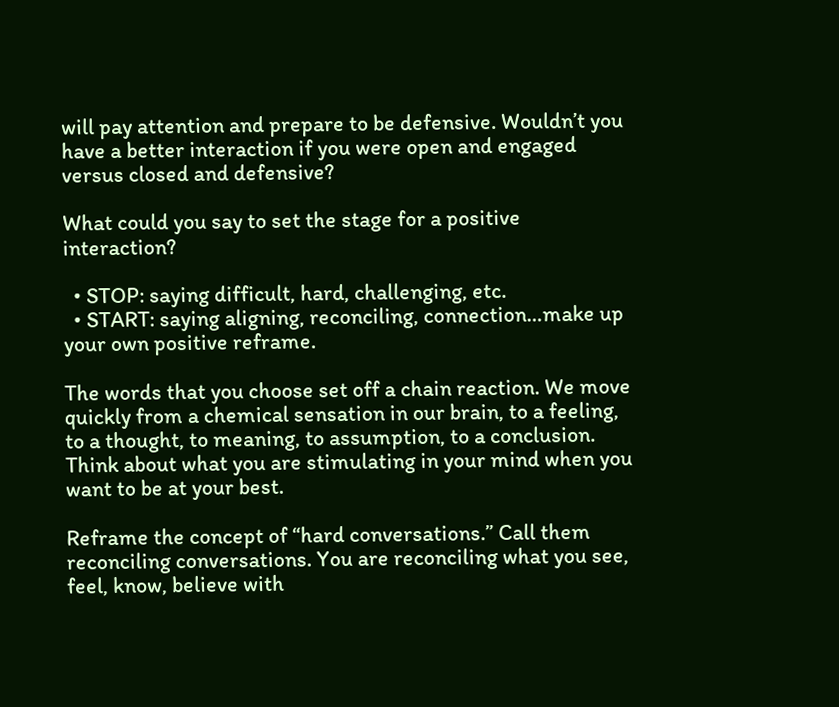will pay attention and prepare to be defensive. Wouldn’t you have a better interaction if you were open and engaged versus closed and defensive?

What could you say to set the stage for a positive interaction?

  • STOP: saying difficult, hard, challenging, etc.
  • START: saying aligning, reconciling, connection…make up your own positive reframe.

The words that you choose set off a chain reaction. We move quickly from a chemical sensation in our brain, to a feeling, to a thought, to meaning, to assumption, to a conclusion. Think about what you are stimulating in your mind when you want to be at your best.

Reframe the concept of “hard conversations.” Call them reconciling conversations. You are reconciling what you see, feel, know, believe with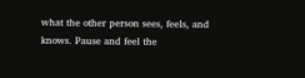what the other person sees, feels, and knows. Pause and feel the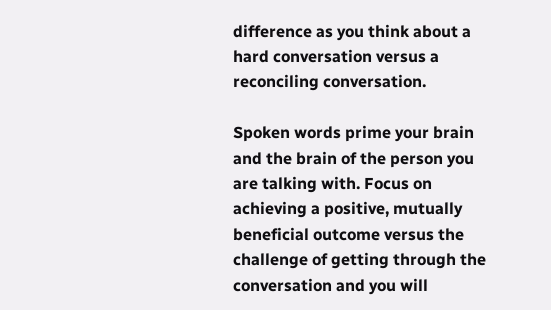difference as you think about a hard conversation versus a reconciling conversation.

Spoken words prime your brain and the brain of the person you are talking with. Focus on achieving a positive, mutually beneficial outcome versus the challenge of getting through the conversation and you will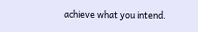achieve what you intend.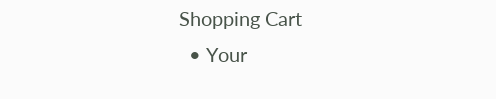Shopping Cart
  • Your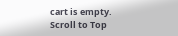cart is empty.
Scroll to Top